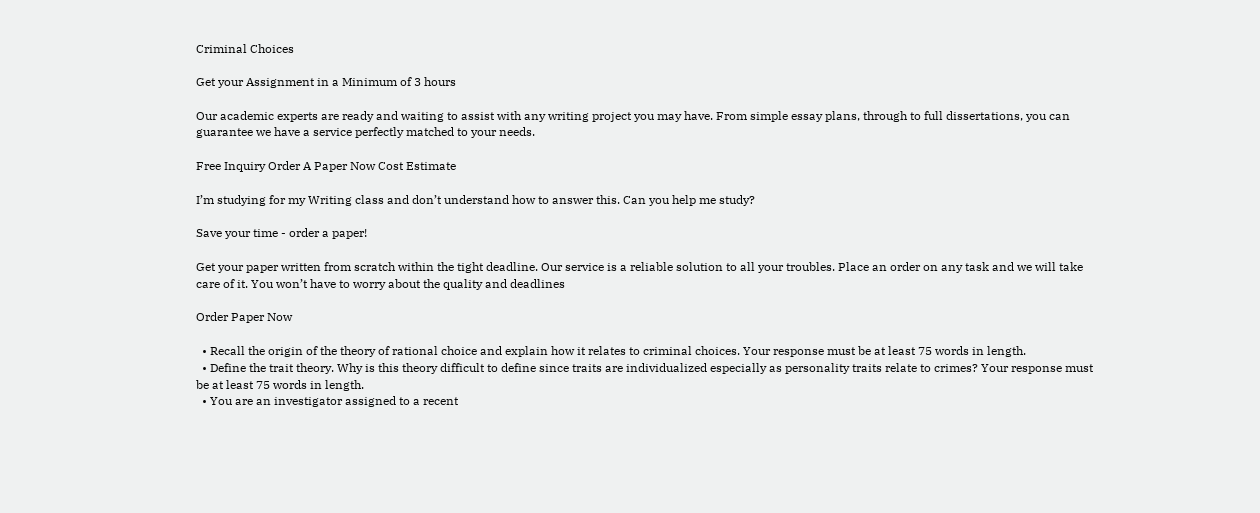Criminal Choices

Get your Assignment in a Minimum of 3 hours

Our academic experts are ready and waiting to assist with any writing project you may have. From simple essay plans, through to full dissertations, you can guarantee we have a service perfectly matched to your needs.

Free Inquiry Order A Paper Now Cost Estimate

I’m studying for my Writing class and don’t understand how to answer this. Can you help me study?

Save your time - order a paper!

Get your paper written from scratch within the tight deadline. Our service is a reliable solution to all your troubles. Place an order on any task and we will take care of it. You won’t have to worry about the quality and deadlines

Order Paper Now

  • Recall the origin of the theory of rational choice and explain how it relates to criminal choices. Your response must be at least 75 words in length.
  • Define the trait theory. Why is this theory difficult to define since traits are individualized especially as personality traits relate to crimes? Your response must be at least 75 words in length.
  • You are an investigator assigned to a recent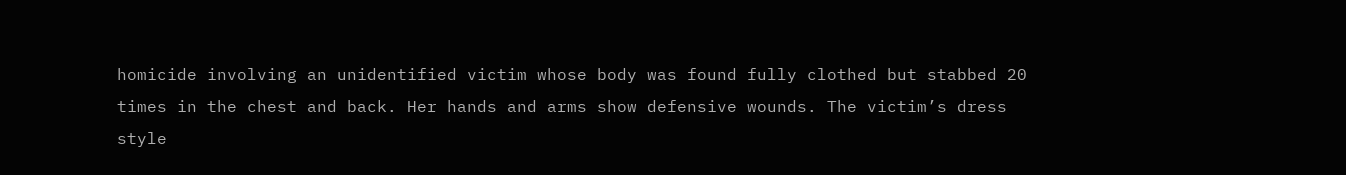homicide involving an unidentified victim whose body was found fully clothed but stabbed 20 times in the chest and back. Her hands and arms show defensive wounds. The victim’s dress style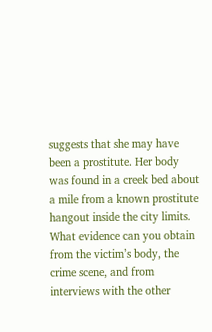suggests that she may have been a prostitute. Her body was found in a creek bed about a mile from a known prostitute hangout inside the city limits. What evidence can you obtain from the victim’s body, the crime scene, and from interviews with the other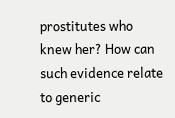prostitutes who knew her? How can such evidence relate to generic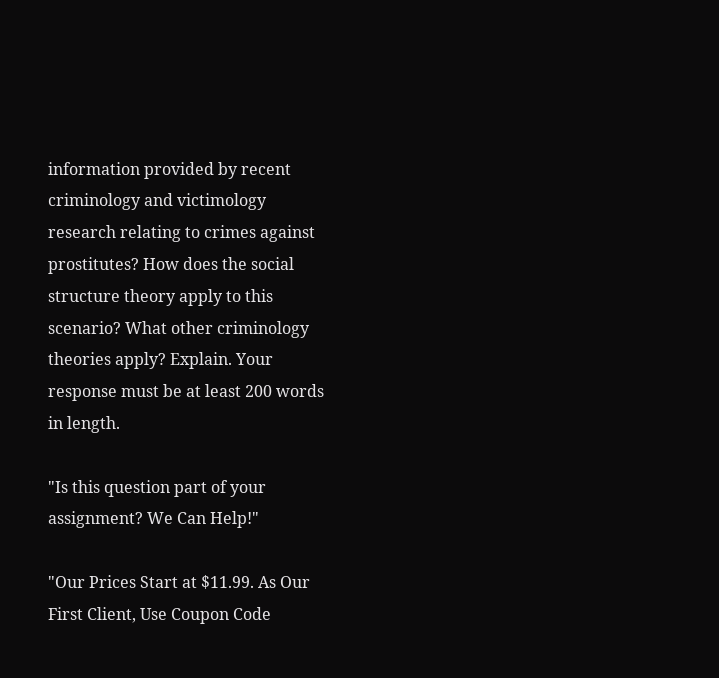information provided by recent criminology and victimology research relating to crimes against prostitutes? How does the social structure theory apply to this scenario? What other criminology theories apply? Explain. Your response must be at least 200 words in length.

"Is this question part of your assignment? We Can Help!"

"Our Prices Start at $11.99. As Our First Client, Use Coupon Code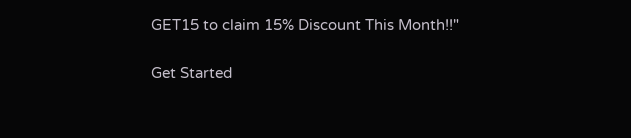GET15 to claim 15% Discount This Month!!"

Get Started